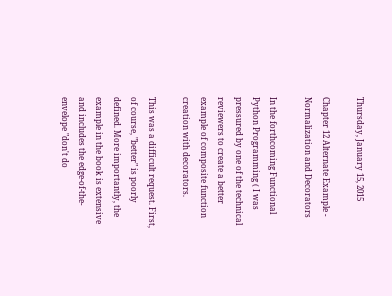Thursday, January 15, 2015

Chapter 12 Alternate Example - Normalization and Decorators

In the forthcoming Functional Python Programming ( I was pressured by one of the technical reviewers to create a better example of composite function creation with decorators.

This was a difficult request. First, of course, "better" is poorly defined. More importantly, the example in the book is extensive and includes the edge-of-the-envelope "don't do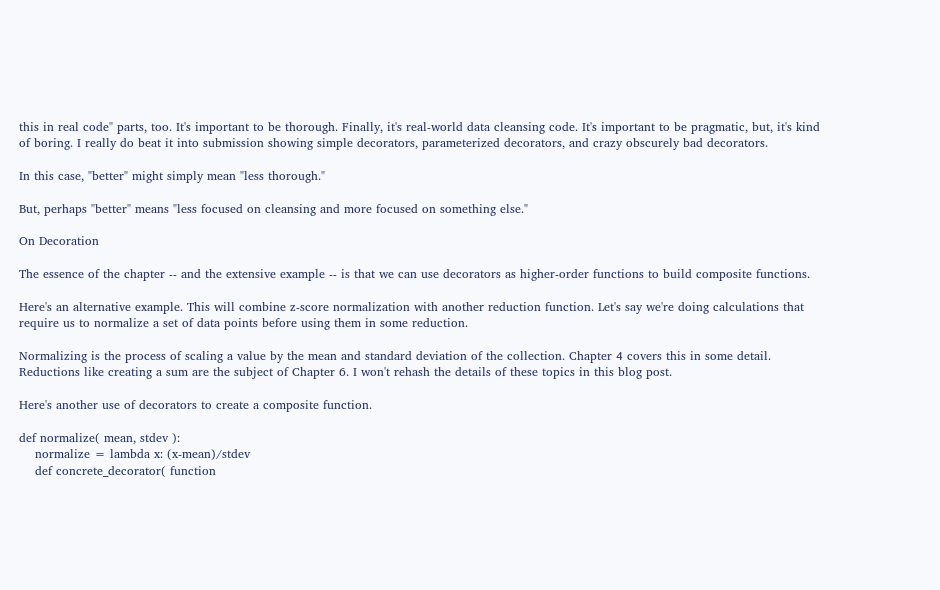this in real code" parts, too. It's important to be thorough. Finally, it's real-world data cleansing code. It's important to be pragmatic, but, it's kind of boring. I really do beat it into submission showing simple decorators, parameterized decorators, and crazy obscurely bad decorators.

In this case, "better" might simply mean "less thorough."

But, perhaps "better" means "less focused on cleansing and more focused on something else."

On Decoration

The essence of the chapter -- and the extensive example -- is that we can use decorators as higher-order functions to build composite functions.

Here's an alternative example. This will combine z-score normalization with another reduction function. Let's say we're doing calculations that require us to normalize a set of data points before using them in some reduction.

Normalizing is the process of scaling a value by the mean and standard deviation of the collection. Chapter 4 covers this in some detail. Reductions like creating a sum are the subject of Chapter 6. I won't rehash the details of these topics in this blog post.

Here's another use of decorators to create a composite function.

def normalize( mean, stdev ):
    normalize = lambda x: (x-mean)/stdev
    def concrete_decorator( function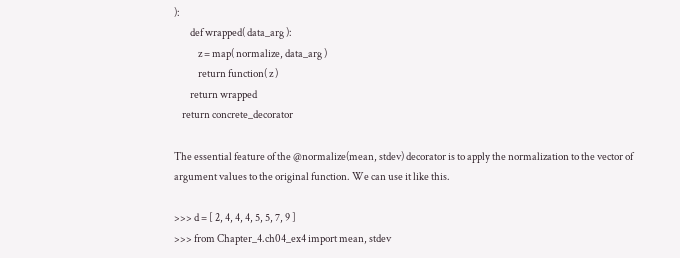):
        def wrapped( data_arg ):
            z = map( normalize, data_arg )
            return function( z )
        return wrapped
    return concrete_decorator

The essential feature of the @normalize(mean, stdev) decorator is to apply the normalization to the vector of argument values to the original function. We can use it like this.

>>> d = [ 2, 4, 4, 4, 5, 5, 7, 9 ]
>>> from Chapter_4.ch04_ex4 import mean, stdev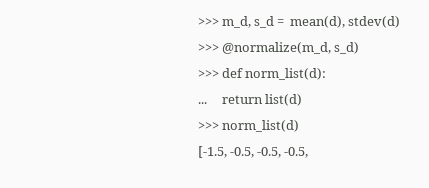>>> m_d, s_d =  mean(d), stdev(d)
>>> @normalize(m_d, s_d)
>>> def norm_list(d):
...     return list(d)
>>> norm_list(d)
[-1.5, -0.5, -0.5, -0.5,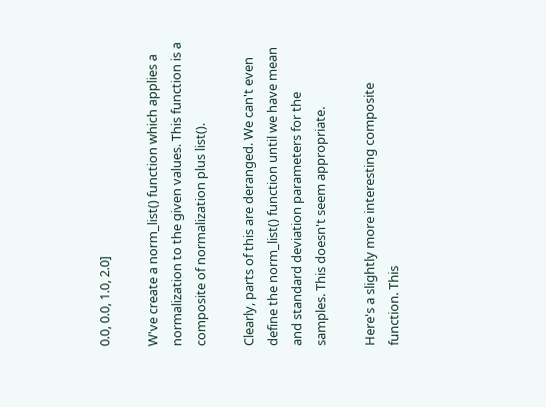0.0, 0.0, 1.0, 2.0]

W've create a norm_list() function which applies a normalization to the given values. This function is a composite of normalization plus list().

Clearly, parts of this are deranged. We can't even define the norm_list() function until we have mean and standard deviation parameters for the samples. This doesn't seem appropriate.

Here's a slightly more interesting composite function. This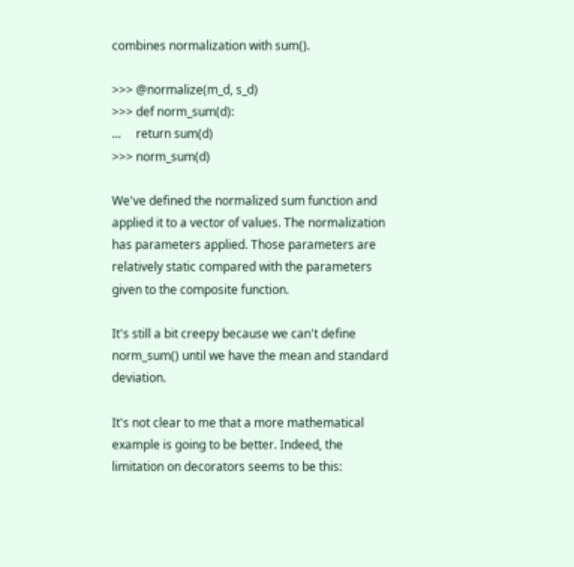combines normalization with sum().

>>> @normalize(m_d, s_d)
>>> def norm_sum(d):
...     return sum(d)
>>> norm_sum(d)

We've defined the normalized sum function and applied it to a vector of values. The normalization has parameters applied. Those parameters are relatively static compared with the parameters given to the composite function.

It's still a bit creepy because we can't define norm_sum() until we have the mean and standard deviation.

It's not clear to me that a more mathematical example is going to be better. Indeed, the limitation on decorators seems to be this: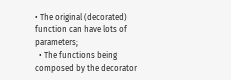• The original (decorated) function can have lots of parameters;
  • The functions being composed by the decorator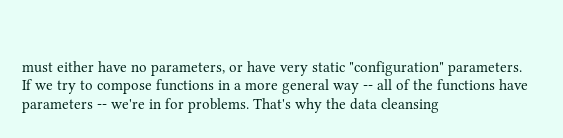must either have no parameters, or have very static "configuration" parameters.
If we try to compose functions in a more general way -- all of the functions have parameters -- we're in for problems. That's why the data cleansing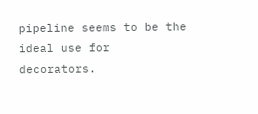pipeline seems to be the ideal use for decorators.